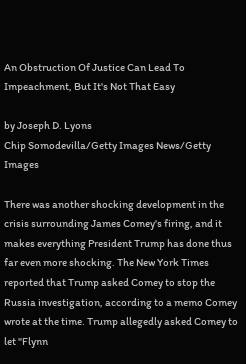An Obstruction Of Justice Can Lead To Impeachment, But It's Not That Easy

by Joseph D. Lyons
Chip Somodevilla/Getty Images News/Getty Images

There was another shocking development in the crisis surrounding James Comey's firing, and it makes everything President Trump has done thus far even more shocking. The New York Times reported that Trump asked Comey to stop the Russia investigation, according to a memo Comey wrote at the time. Trump allegedly asked Comey to let "Flynn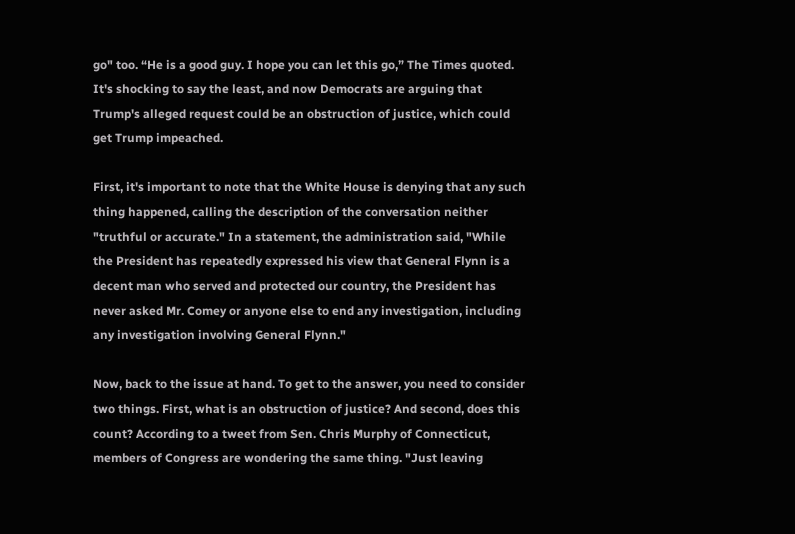go" too. “He is a good guy. I hope you can let this go,” The Times quoted. It's shocking to say the least, and now Democrats are arguing that Trump's alleged request could be an obstruction of justice, which could get Trump impeached.

First, it's important to note that the White House is denying that any such thing happened, calling the description of the conversation neither "truthful or accurate." In a statement, the administration said, "While the President has repeatedly expressed his view that General Flynn is a decent man who served and protected our country, the President has never asked Mr. Comey or anyone else to end any investigation, including any investigation involving General Flynn."

Now, back to the issue at hand. To get to the answer, you need to consider two things. First, what is an obstruction of justice? And second, does this count? According to a tweet from Sen. Chris Murphy of Connecticut, members of Congress are wondering the same thing. "Just leaving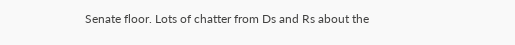Senate floor. Lots of chatter from Ds and Rs about the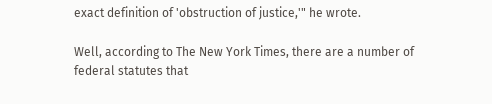exact definition of 'obstruction of justice,'" he wrote.

Well, according to The New York Times, there are a number of federal statutes that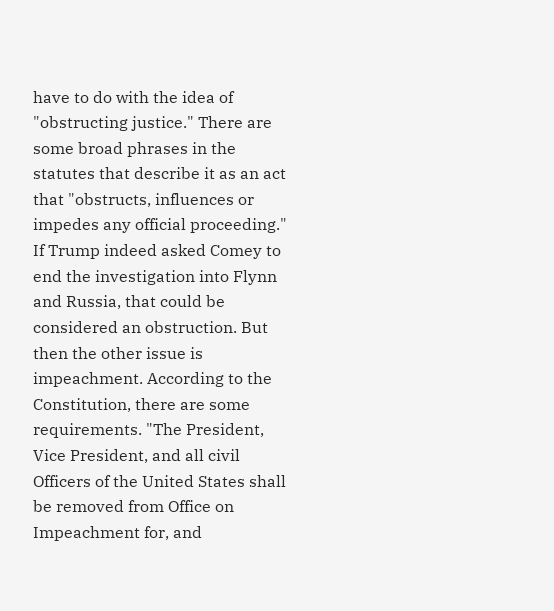have to do with the idea of "obstructing justice." There are some broad phrases in the statutes that describe it as an act that "obstructs, influences or impedes any official proceeding." If Trump indeed asked Comey to end the investigation into Flynn and Russia, that could be considered an obstruction. But then the other issue is impeachment. According to the Constitution, there are some requirements. "The President, Vice President, and all civil Officers of the United States shall be removed from Office on Impeachment for, and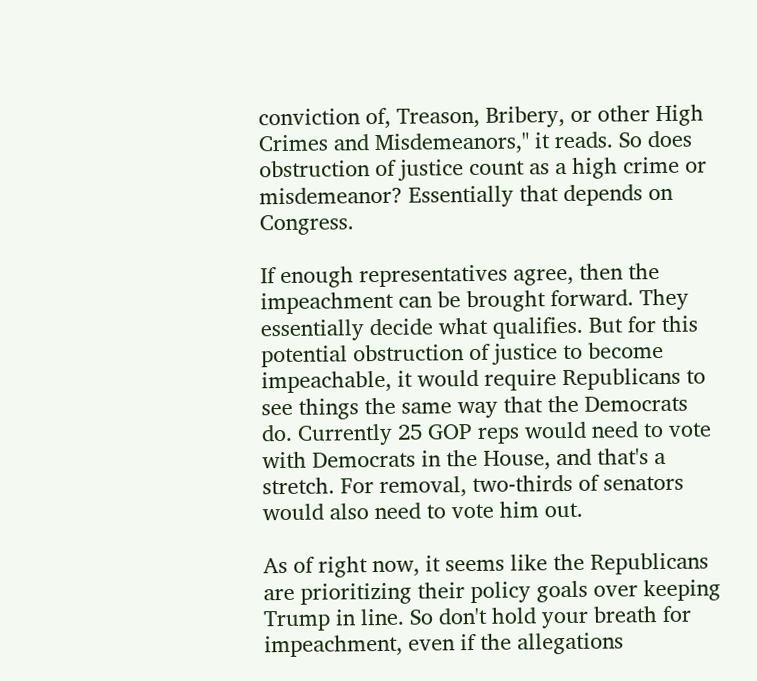conviction of, Treason, Bribery, or other High Crimes and Misdemeanors," it reads. So does obstruction of justice count as a high crime or misdemeanor? Essentially that depends on Congress.

If enough representatives agree, then the impeachment can be brought forward. They essentially decide what qualifies. But for this potential obstruction of justice to become impeachable, it would require Republicans to see things the same way that the Democrats do. Currently 25 GOP reps would need to vote with Democrats in the House, and that's a stretch. For removal, two-thirds of senators would also need to vote him out.

As of right now, it seems like the Republicans are prioritizing their policy goals over keeping Trump in line. So don't hold your breath for impeachment, even if the allegations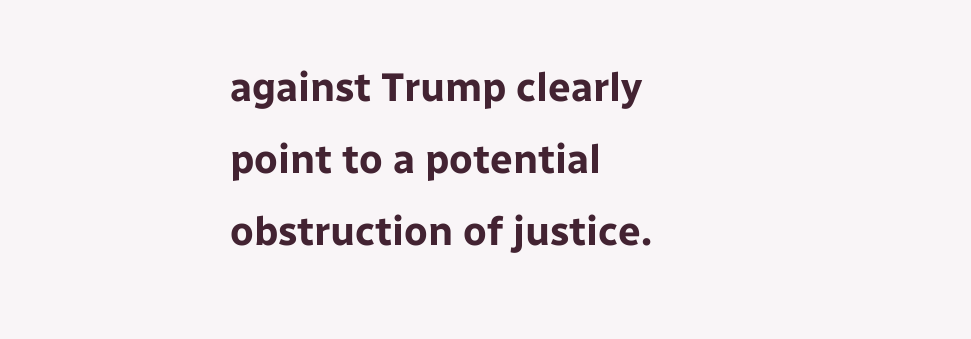against Trump clearly point to a potential obstruction of justice.